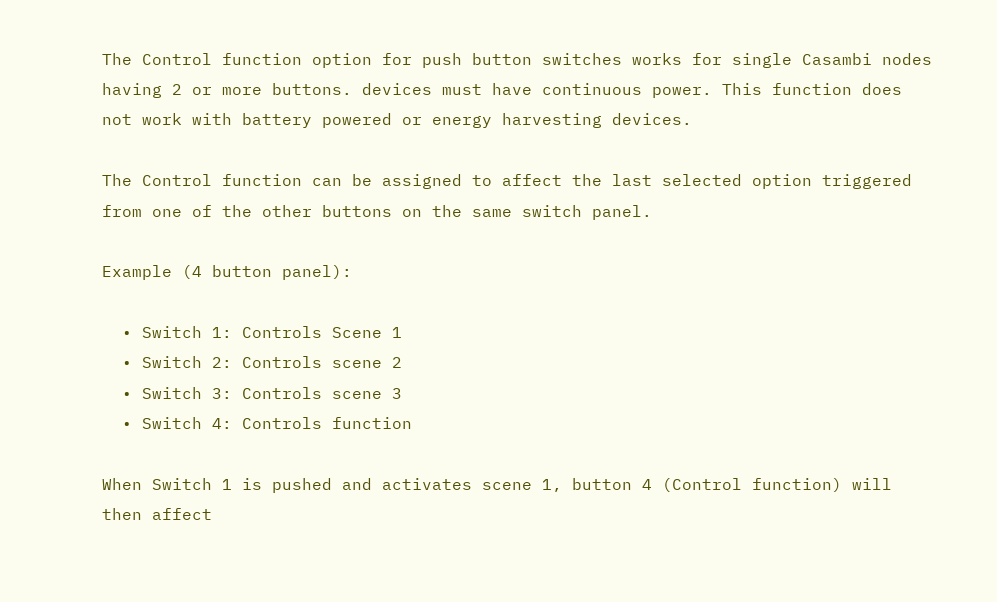The Control function option for push button switches works for single Casambi nodes having 2 or more buttons. devices must have continuous power. This function does not work with battery powered or energy harvesting devices.

The Control function can be assigned to affect the last selected option triggered from one of the other buttons on the same switch panel.

Example (4 button panel):

  • Switch 1: Controls Scene 1
  • Switch 2: Controls scene 2
  • Switch 3: Controls scene 3
  • Switch 4: Controls function

When Switch 1 is pushed and activates scene 1, button 4 (Control function) will then affect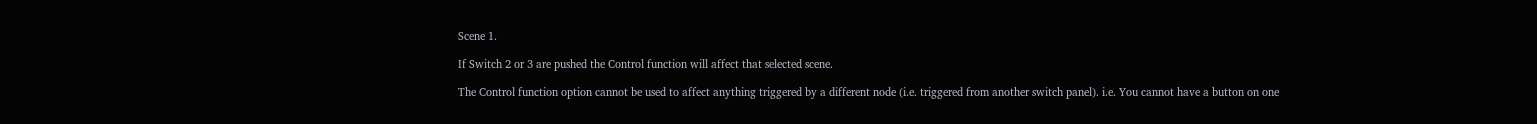Scene 1.

If Switch 2 or 3 are pushed the Control function will affect that selected scene.

The Control function option cannot be used to affect anything triggered by a different node (i.e. triggered from another switch panel). i.e. You cannot have a button on one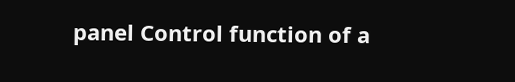panel Control function of a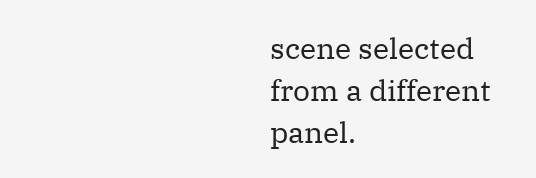scene selected from a different panel.